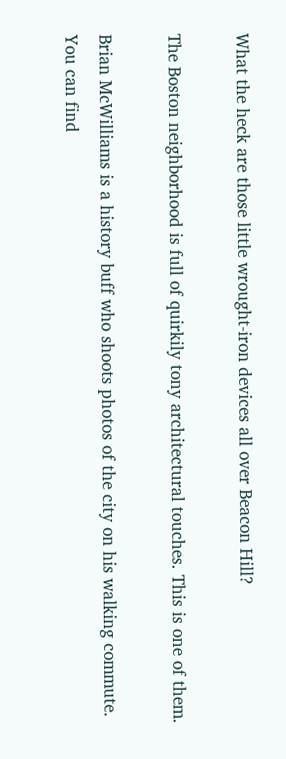What the heck are those little wrought-iron devices all over Beacon Hill?

The Boston neighborhood is full of quirkily tony architectural touches. This is one of them.

Brian McWilliams is a history buff who shoots photos of the city on his walking commute. You can find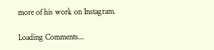more of his work on Instagram.

Loading Comments...